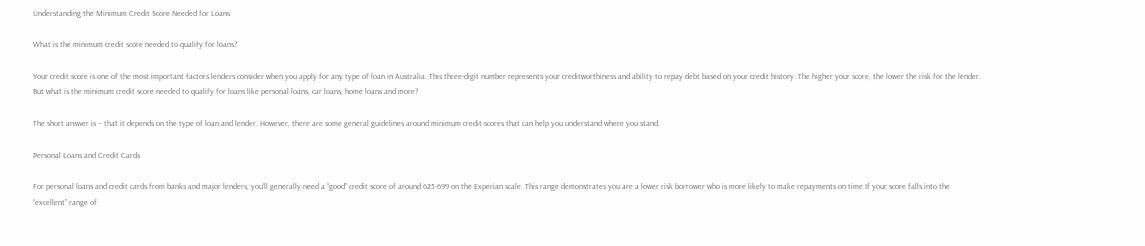Understanding the Minimum Credit Score Needed for Loans

What is the minimum credit score needed to qualify for loans?

Your credit score is one of the most important factors lenders consider when you apply for any type of loan in Australia. This three-digit number represents your creditworthiness and ability to repay debt based on your credit history. The higher your score, the lower the risk for the lender. But what is the minimum credit score needed to qualify for loans like personal loans, car loans, home loans and more?

The short answer is – that it depends on the type of loan and lender. However, there are some general guidelines around minimum credit scores that can help you understand where you stand.

Personal Loans and Credit Cards

For personal loans and credit cards from banks and major lenders, you’ll generally need a “good” credit score of around 625-699 on the Experian scale. This range demonstrates you are a lower risk borrower who is more likely to make repayments on time.If your score falls into the “excellent” range of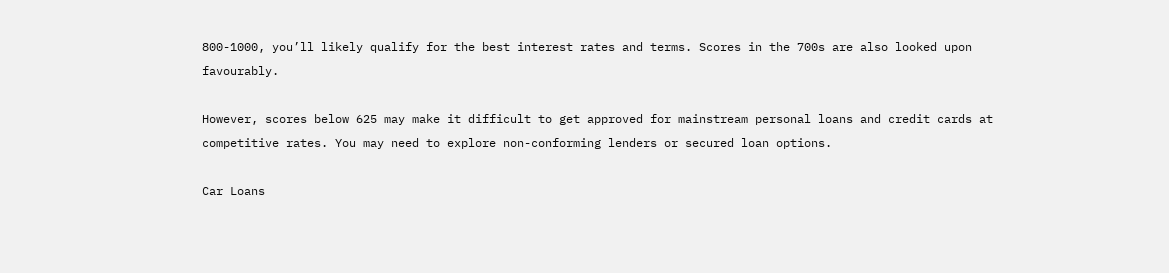800-1000, you’ll likely qualify for the best interest rates and terms. Scores in the 700s are also looked upon favourably.

However, scores below 625 may make it difficult to get approved for mainstream personal loans and credit cards at competitive rates. You may need to explore non-conforming lenders or secured loan options.

Car Loans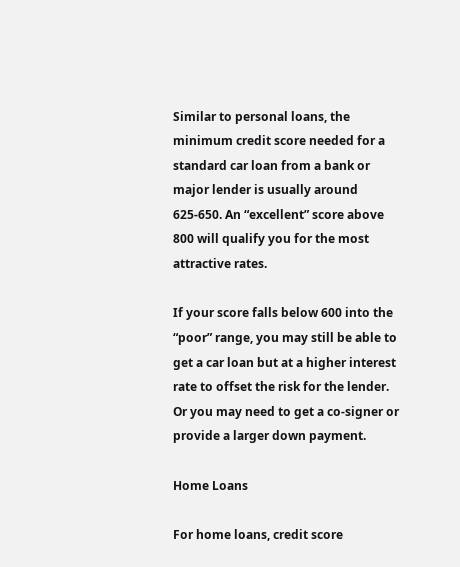Similar to personal loans, the minimum credit score needed for a standard car loan from a bank or major lender is usually around 625-650. An “excellent” score above 800 will qualify you for the most attractive rates.

If your score falls below 600 into the “poor” range, you may still be able to get a car loan but at a higher interest rate to offset the risk for the lender. Or you may need to get a co-signer or provide a larger down payment.

Home Loans

For home loans, credit score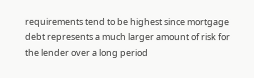requirements tend to be highest since mortgage debt represents a much larger amount of risk for the lender over a long period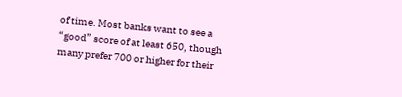of time. Most banks want to see a “good” score of at least 650, though many prefer 700 or higher for their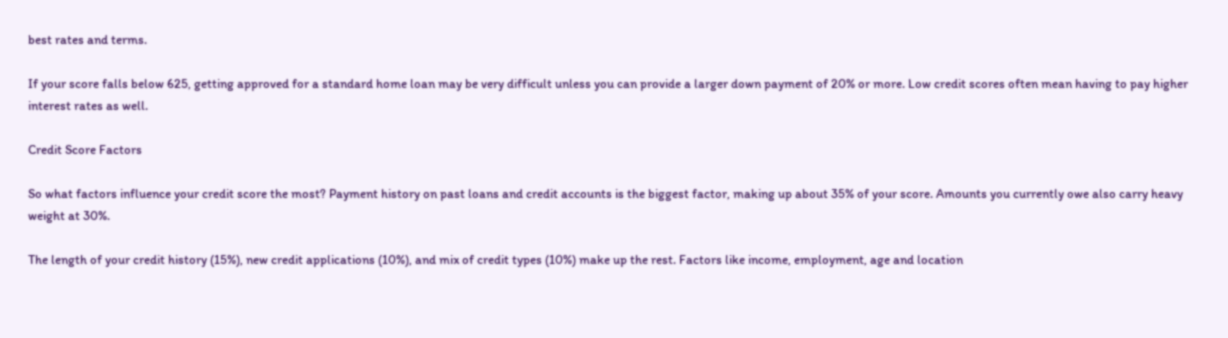best rates and terms.

If your score falls below 625, getting approved for a standard home loan may be very difficult unless you can provide a larger down payment of 20% or more. Low credit scores often mean having to pay higher interest rates as well.

Credit Score Factors

So what factors influence your credit score the most? Payment history on past loans and credit accounts is the biggest factor, making up about 35% of your score. Amounts you currently owe also carry heavy weight at 30%.

The length of your credit history (15%), new credit applications (10%), and mix of credit types (10%) make up the rest. Factors like income, employment, age and location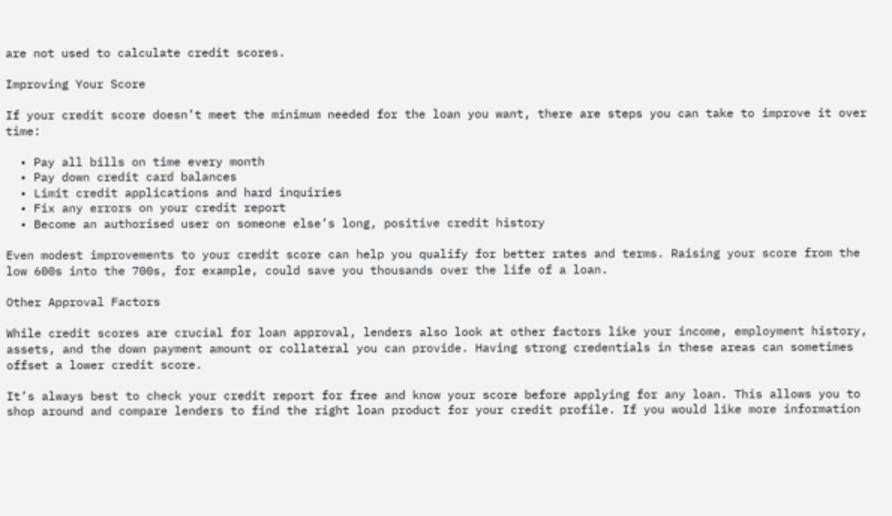are not used to calculate credit scores.

Improving Your Score

If your credit score doesn’t meet the minimum needed for the loan you want, there are steps you can take to improve it over time:

  • Pay all bills on time every month
  • Pay down credit card balances
  • Limit credit applications and hard inquiries
  • Fix any errors on your credit report
  • Become an authorised user on someone else’s long, positive credit history

Even modest improvements to your credit score can help you qualify for better rates and terms. Raising your score from the low 600s into the 700s, for example, could save you thousands over the life of a loan.

Other Approval Factors

While credit scores are crucial for loan approval, lenders also look at other factors like your income, employment history, assets, and the down payment amount or collateral you can provide. Having strong credentials in these areas can sometimes offset a lower credit score.

It’s always best to check your credit report for free and know your score before applying for any loan. This allows you to shop around and compare lenders to find the right loan product for your credit profile. If you would like more information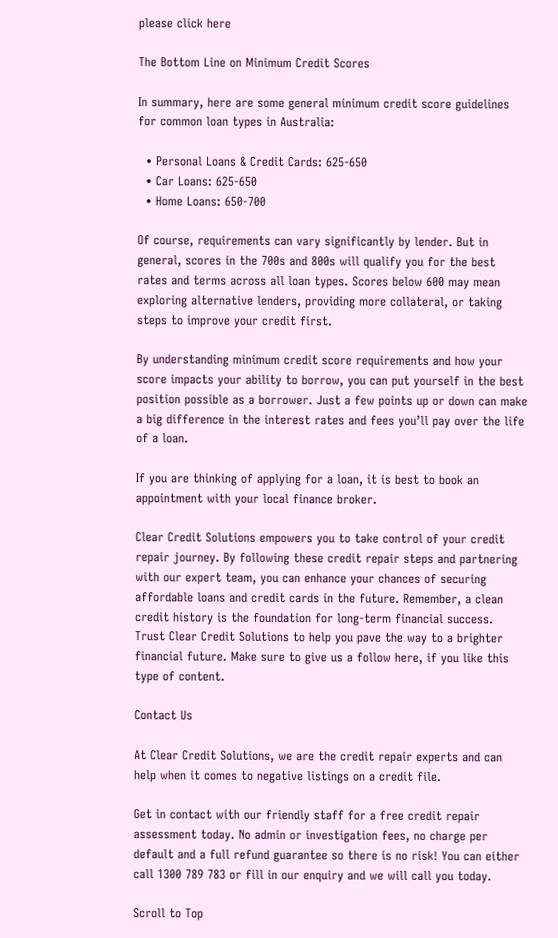please click here

The Bottom Line on Minimum Credit Scores

In summary, here are some general minimum credit score guidelines for common loan types in Australia:

  • Personal Loans & Credit Cards: 625-650
  • Car Loans: 625-650
  • Home Loans: 650-700

Of course, requirements can vary significantly by lender. But in general, scores in the 700s and 800s will qualify you for the best rates and terms across all loan types. Scores below 600 may mean exploring alternative lenders, providing more collateral, or taking steps to improve your credit first.

By understanding minimum credit score requirements and how your score impacts your ability to borrow, you can put yourself in the best position possible as a borrower. Just a few points up or down can make a big difference in the interest rates and fees you’ll pay over the life of a loan.

If you are thinking of applying for a loan, it is best to book an appointment with your local finance broker.

Clear Credit Solutions empowers you to take control of your credit repair journey. By following these credit repair steps and partnering with our expert team, you can enhance your chances of securing affordable loans and credit cards in the future. Remember, a clean credit history is the foundation for long-term financial success. Trust Clear Credit Solutions to help you pave the way to a brighter financial future. Make sure to give us a follow here, if you like this type of content.

Contact Us

At Clear Credit Solutions, we are the credit repair experts and can help when it comes to negative listings on a credit file.

Get in contact with our friendly staff for a free credit repair assessment today. No admin or investigation fees, no charge per default and a full refund guarantee so there is no risk! You can either call 1300 789 783 or fill in our enquiry and we will call you today.

Scroll to Top